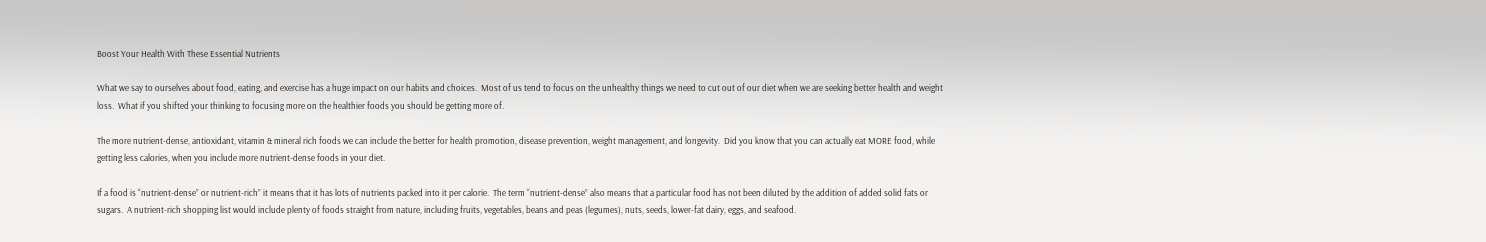Boost Your Health With These Essential Nutrients

What we say to ourselves about food, eating, and exercise has a huge impact on our habits and choices.  Most of us tend to focus on the unhealthy things we need to cut out of our diet when we are seeking better health and weight loss.  What if you shifted your thinking to focusing more on the healthier foods you should be getting more of.

The more nutrient-dense, antioxidant, vitamin & mineral rich foods we can include the better for health promotion, disease prevention, weight management, and longevity.  Did you know that you can actually eat MORE food, while getting less calories, when you include more nutrient-dense foods in your diet.

If a food is “nutrient-dense” or nutrient-rich” it means that it has lots of nutrients packed into it per calorie.  The term “nutrient-dense” also means that a particular food has not been diluted by the addition of added solid fats or sugars.  A nutrient-rich shopping list would include plenty of foods straight from nature, including fruits, vegetables, beans and peas (legumes), nuts, seeds, lower-fat dairy, eggs, and seafood.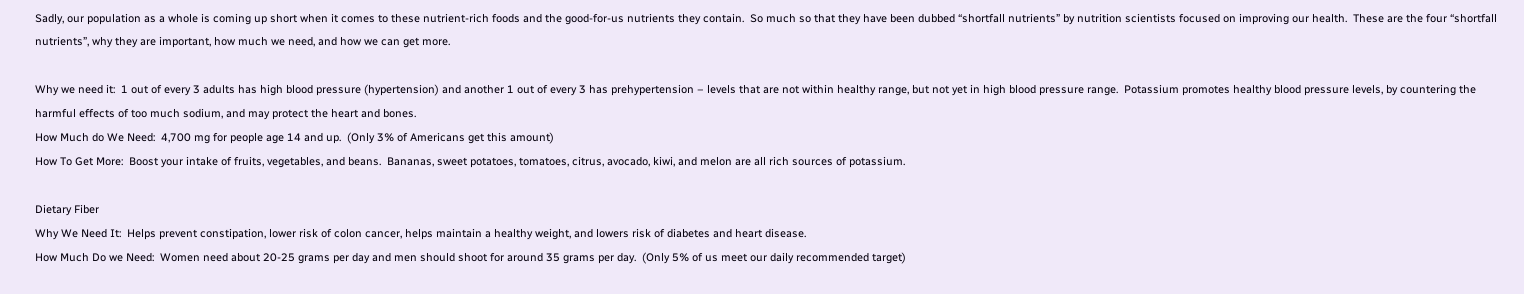Sadly, our population as a whole is coming up short when it comes to these nutrient-rich foods and the good-for-us nutrients they contain.  So much so that they have been dubbed “shortfall nutrients” by nutrition scientists focused on improving our health.  These are the four “shortfall nutrients”, why they are important, how much we need, and how we can get more.

Why we need it:  1 out of every 3 adults has high blood pressure (hypertension) and another 1 out of every 3 has prehypertension – levels that are not within healthy range, but not yet in high blood pressure range.  Potassium promotes healthy blood pressure levels, by countering the harmful effects of too much sodium, and may protect the heart and bones.
How Much do We Need:  4,700 mg for people age 14 and up.  (Only 3% of Americans get this amount)
How To Get More:  Boost your intake of fruits, vegetables, and beans.  Bananas, sweet potatoes, tomatoes, citrus, avocado, kiwi, and melon are all rich sources of potassium.

Dietary Fiber
Why We Need It:  Helps prevent constipation, lower risk of colon cancer, helps maintain a healthy weight, and lowers risk of diabetes and heart disease.
How Much Do we Need:  Women need about 20-25 grams per day and men should shoot for around 35 grams per day.  (Only 5% of us meet our daily recommended target)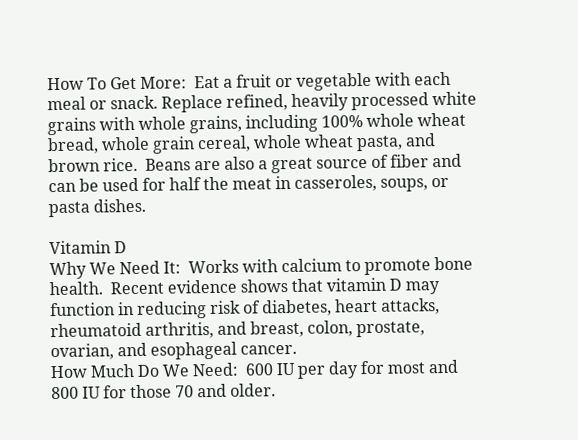How To Get More:  Eat a fruit or vegetable with each meal or snack. Replace refined, heavily processed white grains with whole grains, including 100% whole wheat bread, whole grain cereal, whole wheat pasta, and brown rice.  Beans are also a great source of fiber and can be used for half the meat in casseroles, soups, or pasta dishes.

Vitamin D
Why We Need It:  Works with calcium to promote bone health.  Recent evidence shows that vitamin D may function in reducing risk of diabetes, heart attacks, rheumatoid arthritis, and breast, colon, prostate, ovarian, and esophageal cancer.
How Much Do We Need:  600 IU per day for most and 800 IU for those 70 and older.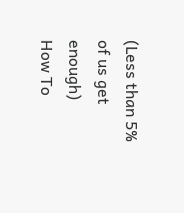(Less than 5% of us get enough)
How To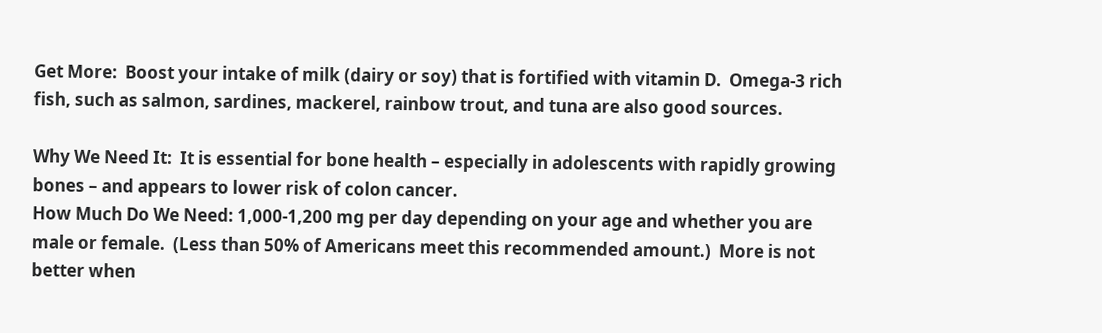Get More:  Boost your intake of milk (dairy or soy) that is fortified with vitamin D.  Omega-3 rich fish, such as salmon, sardines, mackerel, rainbow trout, and tuna are also good sources.

Why We Need It:  It is essential for bone health – especially in adolescents with rapidly growing bones – and appears to lower risk of colon cancer.
How Much Do We Need: 1,000-1,200 mg per day depending on your age and whether you are male or female.  (Less than 50% of Americans meet this recommended amount.)  More is not better when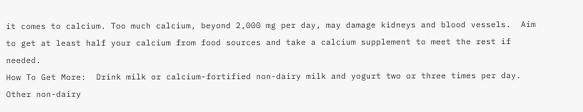it comes to calcium. Too much calcium, beyond 2,000 mg per day, may damage kidneys and blood vessels.  Aim to get at least half your calcium from food sources and take a calcium supplement to meet the rest if needed.
How To Get More:  Drink milk or calcium-fortified non-dairy milk and yogurt two or three times per day. Other non-dairy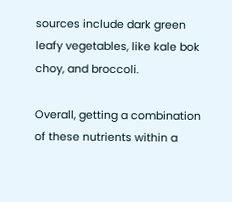sources include dark green leafy vegetables, like kale bok choy, and broccoli.

Overall, getting a combination of these nutrients within a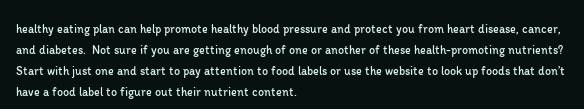healthy eating plan can help promote healthy blood pressure and protect you from heart disease, cancer, and diabetes.  Not sure if you are getting enough of one or another of these health-promoting nutrients?  Start with just one and start to pay attention to food labels or use the website to look up foods that don’t have a food label to figure out their nutrient content.